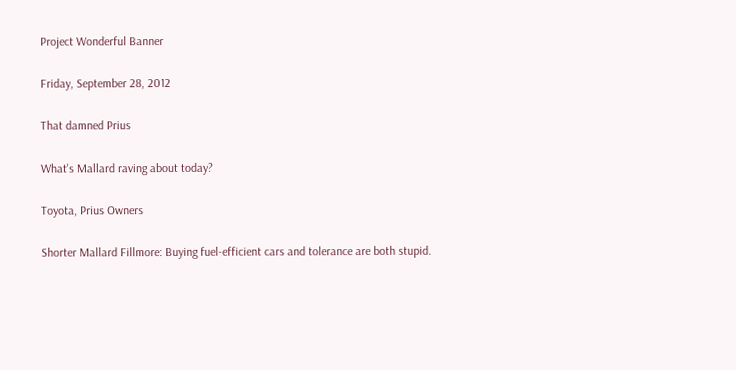Project Wonderful Banner

Friday, September 28, 2012

That damned Prius

What's Mallard raving about today?

Toyota, Prius Owners

Shorter Mallard Fillmore: Buying fuel-efficient cars and tolerance are both stupid.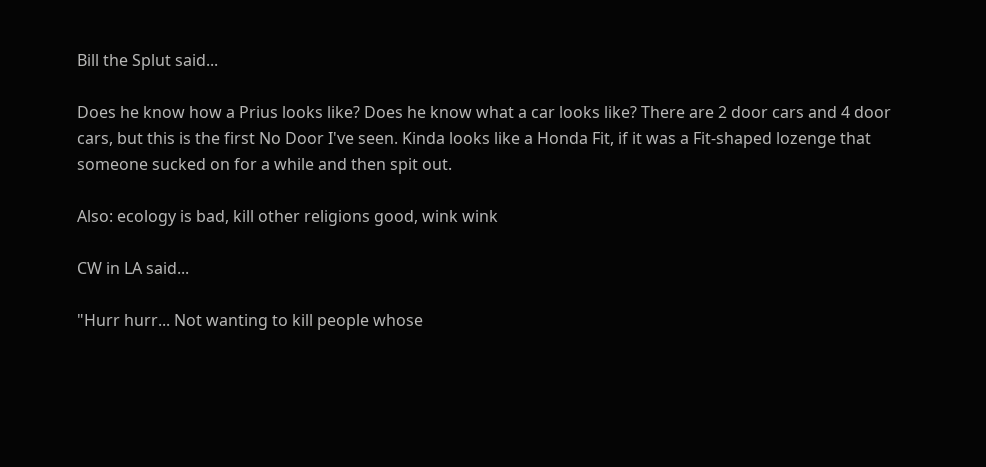Bill the Splut said...

Does he know how a Prius looks like? Does he know what a car looks like? There are 2 door cars and 4 door cars, but this is the first No Door I've seen. Kinda looks like a Honda Fit, if it was a Fit-shaped lozenge that someone sucked on for a while and then spit out.

Also: ecology is bad, kill other religions good, wink wink

CW in LA said...

"Hurr hurr... Not wanting to kill people whose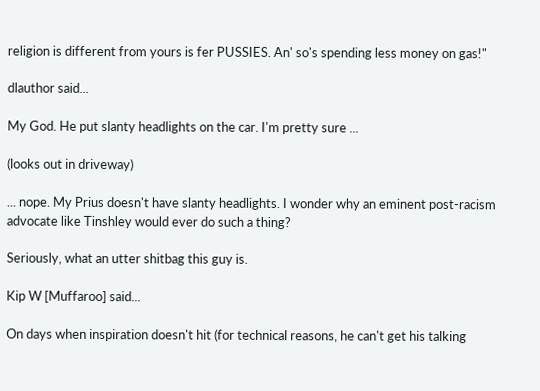religion is different from yours is fer PUSSIES. An' so's spending less money on gas!"

dlauthor said...

My God. He put slanty headlights on the car. I'm pretty sure ...

(looks out in driveway)

... nope. My Prius doesn't have slanty headlights. I wonder why an eminent post-racism advocate like Tinshley would ever do such a thing?

Seriously, what an utter shitbag this guy is.

Kip W [Muffaroo] said...

On days when inspiration doesn't hit (for technical reasons, he can't get his talking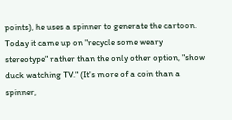points), he uses a spinner to generate the cartoon. Today it came up on "recycle some weary stereotype" rather than the only other option, "show duck watching TV." (It's more of a coin than a spinner,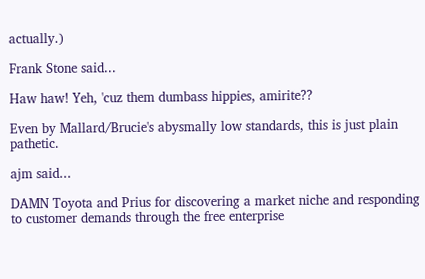actually.)

Frank Stone said...

Haw haw! Yeh, 'cuz them dumbass hippies, amirite??

Even by Mallard/Brucie's abysmally low standards, this is just plain pathetic.

ajm said...

DAMN Toyota and Prius for discovering a market niche and responding to customer demands through the free enterprise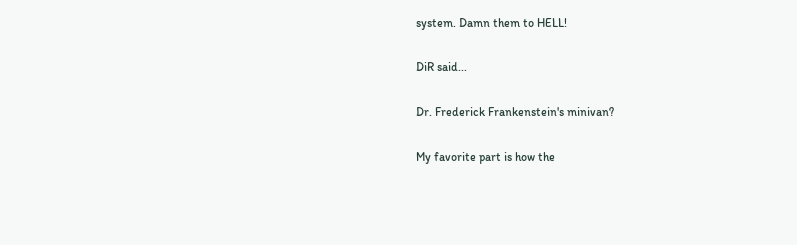system. Damn them to HELL!

DiR said...

Dr. Frederick Frankenstein's minivan?

My favorite part is how the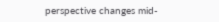perspective changes mid-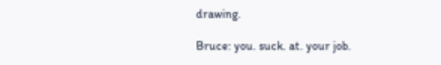drawing.

Bruce: you. suck. at. your job.